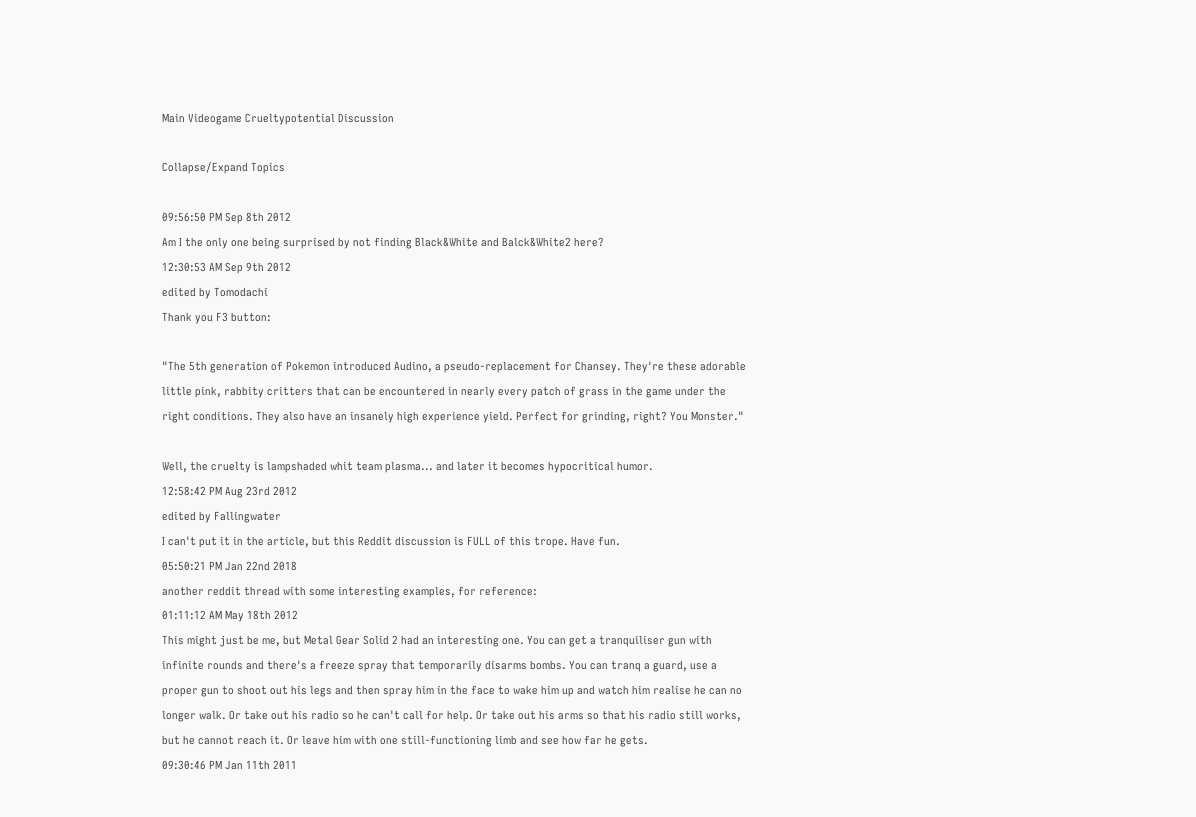Main Videogame Crueltypotential Discussion

Collapse/Expand Topics

09:56:50 PM Sep 8th 2012
Am I the only one being surprised by not finding Black&White and Balck&White2 here?
12:30:53 AM Sep 9th 2012
edited by Tomodachi
Thank you F3 button:

"The 5th generation of Pokemon introduced Audino, a pseudo-replacement for Chansey. They're these adorable little pink, rabbity critters that can be encountered in nearly every patch of grass in the game under the right conditions. They also have an insanely high experience yield. Perfect for grinding, right? You Monster."

Well, the cruelty is lampshaded whit team plasma... and later it becomes hypocritical humor.
12:58:42 PM Aug 23rd 2012
edited by Fallingwater
I can't put it in the article, but this Reddit discussion is FULL of this trope. Have fun.
05:50:21 PM Jan 22nd 2018
another reddit thread with some interesting examples, for reference:
01:11:12 AM May 18th 2012
This might just be me, but Metal Gear Solid 2 had an interesting one. You can get a tranquiliser gun with infinite rounds and there's a freeze spray that temporarily disarms bombs. You can tranq a guard, use a proper gun to shoot out his legs and then spray him in the face to wake him up and watch him realise he can no longer walk. Or take out his radio so he can't call for help. Or take out his arms so that his radio still works, but he cannot reach it. Or leave him with one still-functioning limb and see how far he gets.
09:30:46 PM Jan 11th 2011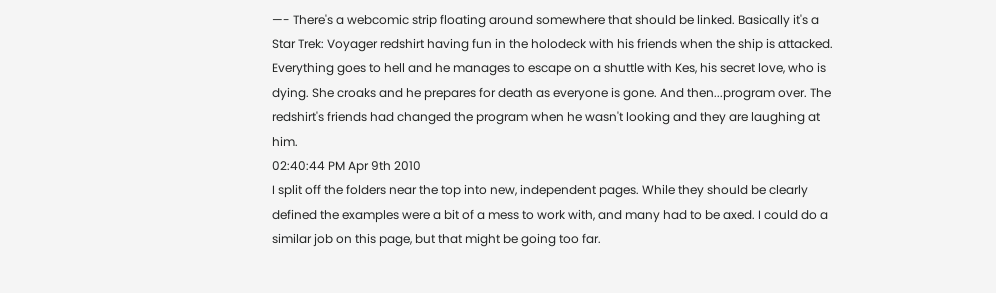—- There's a webcomic strip floating around somewhere that should be linked. Basically it's a Star Trek: Voyager redshirt having fun in the holodeck with his friends when the ship is attacked. Everything goes to hell and he manages to escape on a shuttle with Kes, his secret love, who is dying. She croaks and he prepares for death as everyone is gone. And then...program over. The redshirt's friends had changed the program when he wasn't looking and they are laughing at him.
02:40:44 PM Apr 9th 2010
I split off the folders near the top into new, independent pages. While they should be clearly defined the examples were a bit of a mess to work with, and many had to be axed. I could do a similar job on this page, but that might be going too far.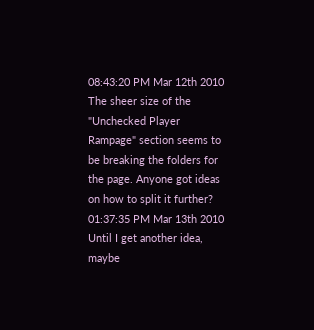08:43:20 PM Mar 12th 2010
The sheer size of the "Unchecked Player Rampage" section seems to be breaking the folders for the page. Anyone got ideas on how to split it further?
01:37:35 PM Mar 13th 2010
Until I get another idea, maybe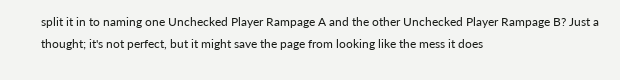split it in to naming one Unchecked Player Rampage A and the other Unchecked Player Rampage B? Just a thought; it's not perfect, but it might save the page from looking like the mess it does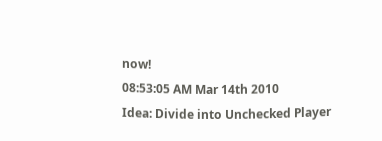now!
08:53:05 AM Mar 14th 2010
Idea: Divide into Unchecked Player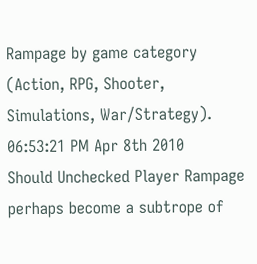Rampage by game category (Action, RPG, Shooter, Simulations, War/Strategy).
06:53:21 PM Apr 8th 2010
Should Unchecked Player Rampage perhaps become a subtrope of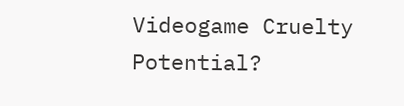Videogame Cruelty Potential?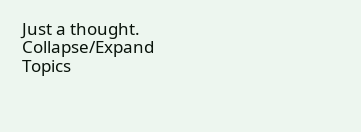Just a thought.
Collapse/Expand Topics